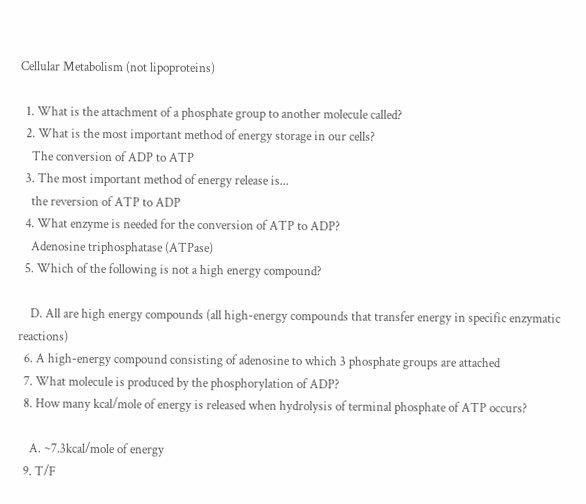Cellular Metabolism (not lipoproteins)

  1. What is the attachment of a phosphate group to another molecule called?
  2. What is the most important method of energy storage in our cells?
    The conversion of ADP to ATP
  3. The most important method of energy release is...
    the reversion of ATP to ADP
  4. What enzyme is needed for the conversion of ATP to ADP?
    Adenosine triphosphatase (ATPase)
  5. Which of the following is not a high energy compound?

    D. All are high energy compounds (all high-energy compounds that transfer energy in specific enzymatic reactions)
  6. A high-energy compound consisting of adenosine to which 3 phosphate groups are attached
  7. What molecule is produced by the phosphorylation of ADP?
  8. How many kcal/mole of energy is released when hydrolysis of terminal phosphate of ATP occurs?

    A. ~7.3kcal/mole of energy
  9. T/F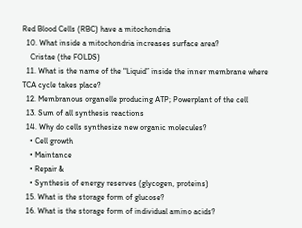Red Blood Cells (RBC) have a mitochondria
  10. What inside a mitochondria increases surface area?
    Cristae (the FOLDS)
  11. What is the name of the "Liquid” inside the inner membrane where TCA cycle takes place?
  12. Membranous organelle producing ATP; Powerplant of the cell
  13. Sum of all synthesis reactions
  14. Why do cells synthesize new organic molecules?
    • Cell growth
    • Maintance
    • Repair &
    • Synthesis of energy reserves (glycogen, proteins)
  15. What is the storage form of glucose?
  16. What is the storage form of individual amino acids?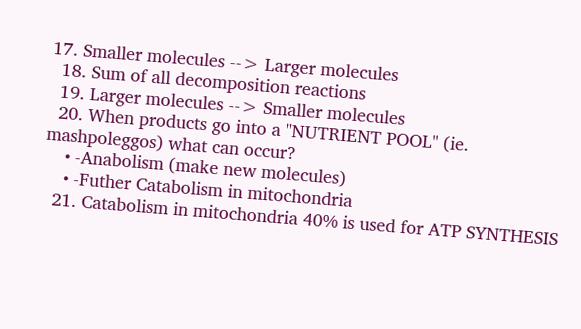17. Smaller molecules --> Larger molecules
  18. Sum of all decomposition reactions
  19. Larger molecules --> Smaller molecules
  20. When products go into a "NUTRIENT POOL" (ie. mashpoleggos) what can occur?
    • -Anabolism (make new molecules)
    • -Futher Catabolism in mitochondria
  21. Catabolism in mitochondria 40% is used for ATP SYNTHESIS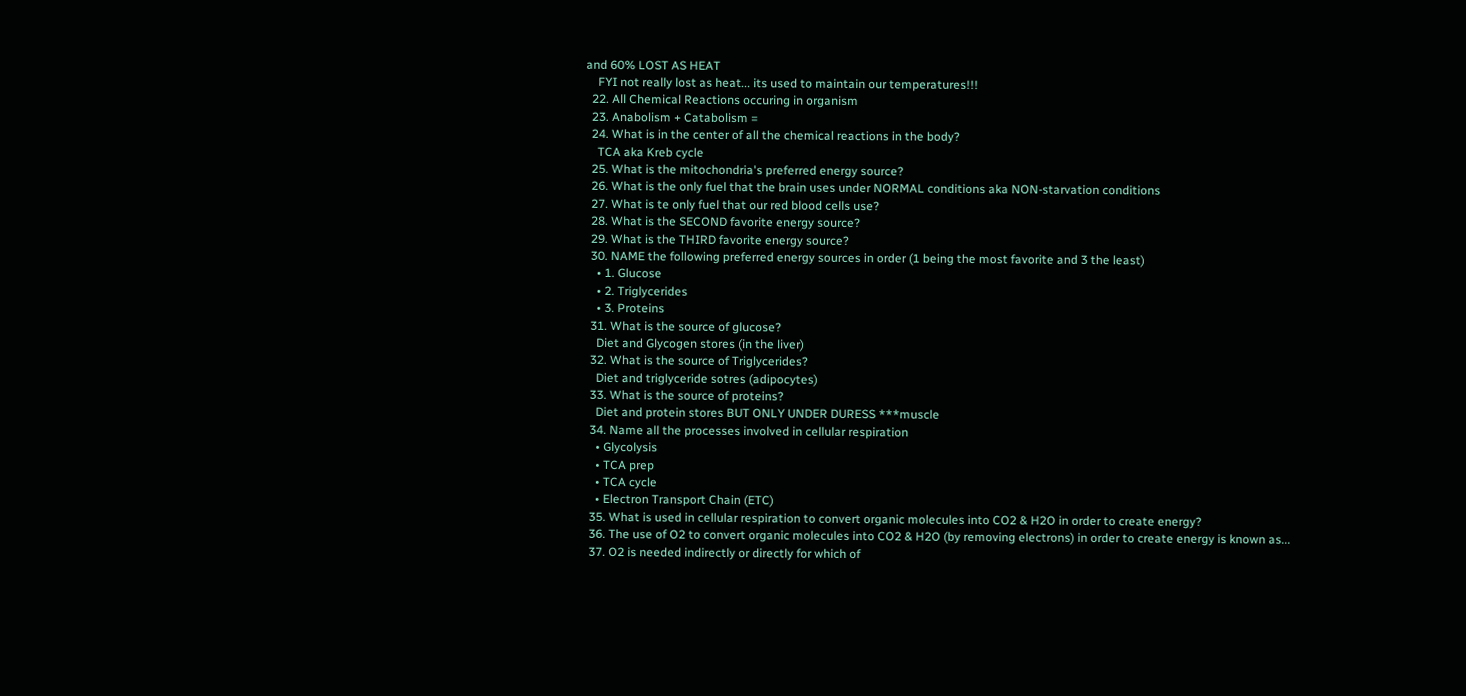and 60% LOST AS HEAT
    FYI not really lost as heat... its used to maintain our temperatures!!!
  22. All Chemical Reactions occuring in organism
  23. Anabolism + Catabolism =
  24. What is in the center of all the chemical reactions in the body?
    TCA aka Kreb cycle
  25. What is the mitochondria's preferred energy source?
  26. What is the only fuel that the brain uses under NORMAL conditions aka NON-starvation conditions
  27. What is te only fuel that our red blood cells use?
  28. What is the SECOND favorite energy source?
  29. What is the THIRD favorite energy source?
  30. NAME the following preferred energy sources in order (1 being the most favorite and 3 the least)
    • 1. Glucose
    • 2. Triglycerides
    • 3. Proteins
  31. What is the source of glucose?
    Diet and Glycogen stores (in the liver)
  32. What is the source of Triglycerides?
    Diet and triglyceride sotres (adipocytes)
  33. What is the source of proteins?
    Diet and protein stores BUT ONLY UNDER DURESS ***muscle
  34. Name all the processes involved in cellular respiration
    • Glycolysis
    • TCA prep
    • TCA cycle
    • Electron Transport Chain (ETC)
  35. What is used in cellular respiration to convert organic molecules into CO2 & H2O in order to create energy?
  36. The use of O2 to convert organic molecules into CO2 & H2O (by removing electrons) in order to create energy is known as...
  37. O2 is needed indirectly or directly for which of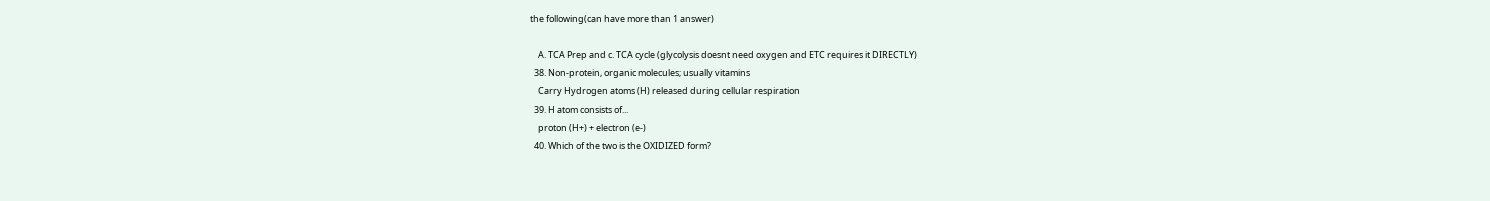the following(can have more than 1 answer)

    A. TCA Prep and c. TCA cycle (glycolysis doesnt need oxygen and ETC requires it DIRECTLY)
  38. Non-protein, organic molecules; usually vitamins
    Carry Hydrogen atoms (H) released during cellular respiration
  39. H atom consists of...
    proton (H+) + electron (e-)
  40. Which of the two is the OXIDIZED form?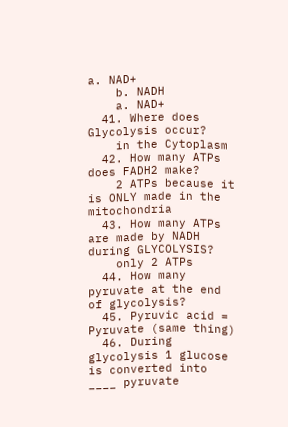a. NAD+
    b. NADH
    a. NAD+
  41. Where does Glycolysis occur?
    in the Cytoplasm
  42. How many ATPs does FADH2 make?
    2 ATPs because it is ONLY made in the mitochondria
  43. How many ATPs are made by NADH during GLYCOLYSIS?
    only 2 ATPs
  44. How many pyruvate at the end of glycolysis?
  45. Pyruvic acid = Pyruvate (same thing)
  46. During glycolysis 1 glucose is converted into ____ pyruvate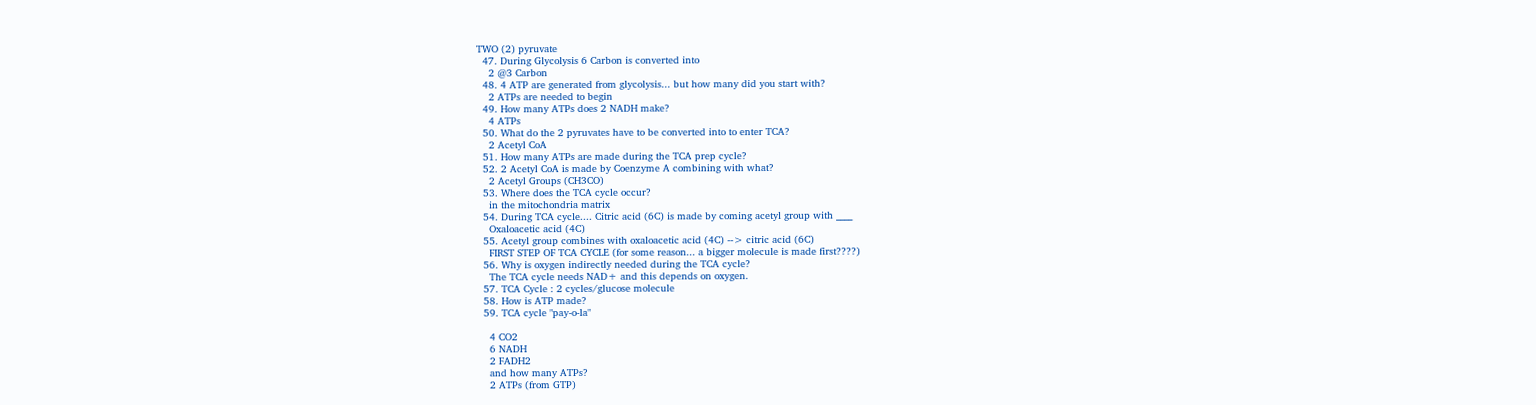TWO (2) pyruvate
  47. During Glycolysis 6 Carbon is converted into
    2 @3 Carbon
  48. 4 ATP are generated from glycolysis... but how many did you start with?
    2 ATPs are needed to begin
  49. How many ATPs does 2 NADH make?
    4 ATPs
  50. What do the 2 pyruvates have to be converted into to enter TCA?
    2 Acetyl CoA
  51. How many ATPs are made during the TCA prep cycle?
  52. 2 Acetyl CoA is made by Coenzyme A combining with what?
    2 Acetyl Groups (CH3CO)
  53. Where does the TCA cycle occur?
    in the mitochondria matrix
  54. During TCA cycle.... Citric acid (6C) is made by coming acetyl group with ____
    Oxaloacetic acid (4C)
  55. Acetyl group combines with oxaloacetic acid (4C) --> citric acid (6C)
    FIRST STEP OF TCA CYCLE (for some reason... a bigger molecule is made first????)
  56. Why is oxygen indirectly needed during the TCA cycle?
    The TCA cycle needs NAD+ and this depends on oxygen.
  57. TCA Cycle : 2 cycles/glucose molecule
  58. How is ATP made?
  59. TCA cycle "pay-o-la"

    4 CO2
    6 NADH
    2 FADH2
    and how many ATPs?
    2 ATPs (from GTP)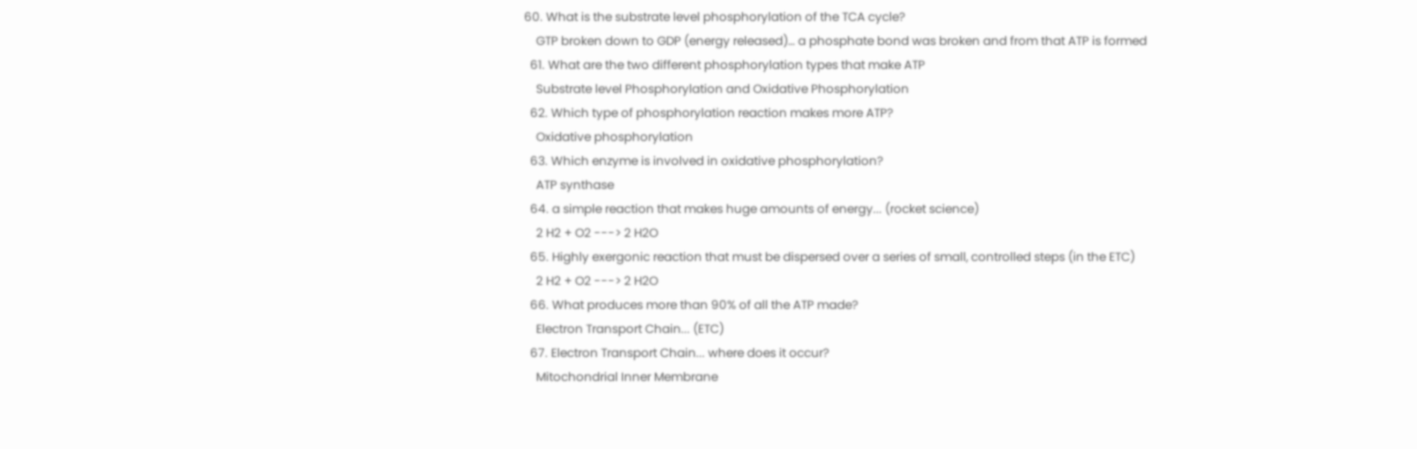60. What is the substrate level phosphorylation of the TCA cycle?
    GTP broken down to GDP (energy released)… a phosphate bond was broken and from that ATP is formed
  61. What are the two different phosphorylation types that make ATP
    Substrate level Phosphorylation and Oxidative Phosphorylation
  62. Which type of phosphorylation reaction makes more ATP?
    Oxidative phosphorylation
  63. Which enzyme is involved in oxidative phosphorylation?
    ATP synthase
  64. a simple reaction that makes huge amounts of energy... (rocket science)
    2 H2 + O2 ---> 2 H2O
  65. Highly exergonic reaction that must be dispersed over a series of small, controlled steps (in the ETC)
    2 H2 + O2 ---> 2 H2O
  66. What produces more than 90% of all the ATP made?
    Electron Transport Chain... (ETC)
  67. Electron Transport Chain... where does it occur?
    Mitochondrial Inner Membrane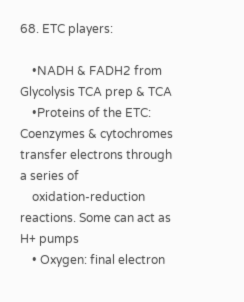68. ETC players:

    •NADH & FADH2 from Glycolysis TCA prep & TCA
    •Proteins of the ETC: Coenzymes & cytochromes transfer electrons through a series of
    oxidation-reduction reactions. Some can act as H+ pumps
    • Oxygen: final electron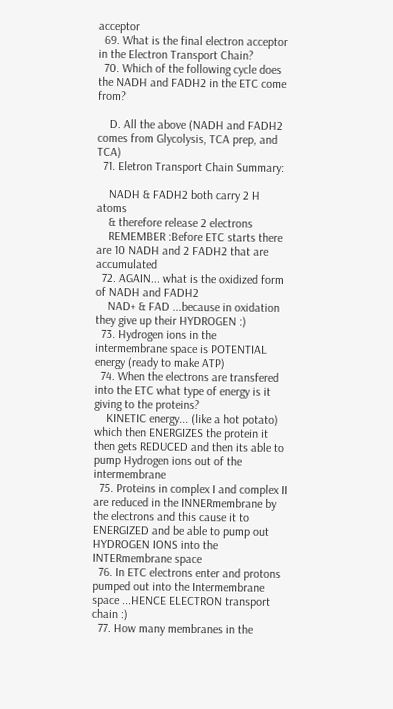acceptor
  69. What is the final electron acceptor in the Electron Transport Chain?
  70. Which of the following cycle does the NADH and FADH2 in the ETC come from?

    D. All the above (NADH and FADH2 comes from Glycolysis, TCA prep, and TCA)
  71. Eletron Transport Chain Summary:

    NADH & FADH2 both carry 2 H atoms
    & therefore release 2 electrons
    REMEMBER :Before ETC starts there are 10 NADH and 2 FADH2 that are accumulated
  72. AGAIN... what is the oxidized form of NADH and FADH2
    NAD+ & FAD ...because in oxidation they give up their HYDROGEN :)
  73. Hydrogen ions in the intermembrane space is POTENTIAL energy (ready to make ATP)
  74. When the electrons are transfered into the ETC what type of energy is it giving to the proteins?
    KINETIC energy... (like a hot potato) which then ENERGIZES the protein it then gets REDUCED and then its able to pump Hydrogen ions out of the intermembrane
  75. Proteins in complex I and complex II are reduced in the INNERmembrane by the electrons and this cause it to ENERGIZED and be able to pump out HYDROGEN IONS into the INTERmembrane space
  76. In ETC electrons enter and protons pumped out into the Intermembrane space ...HENCE ELECTRON transport chain :)
  77. How many membranes in the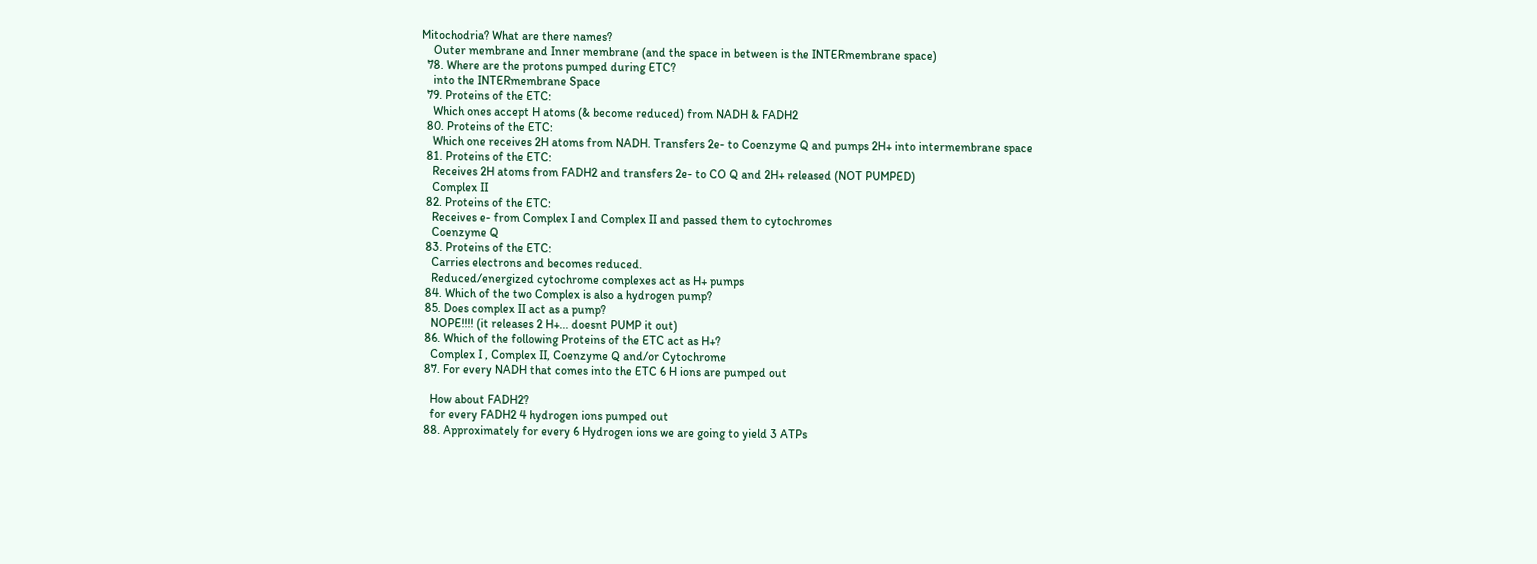Mitochodria? What are there names?
    Outer membrane and Inner membrane (and the space in between is the INTERmembrane space)
  78. Where are the protons pumped during ETC?
    into the INTERmembrane Space
  79. Proteins of the ETC:
    Which ones accept H atoms (& become reduced) from NADH & FADH2
  80. Proteins of the ETC:
    Which one receives 2H atoms from NADH. Transfers 2e- to Coenzyme Q and pumps 2H+ into intermembrane space
  81. Proteins of the ETC:
    Receives 2H atoms from FADH2 and transfers 2e- to CO Q and 2H+ released (NOT PUMPED)
    Complex II
  82. Proteins of the ETC:
    Receives e- from Complex I and Complex II and passed them to cytochromes
    Coenzyme Q
  83. Proteins of the ETC:
    Carries electrons and becomes reduced.
    Reduced/energized cytochrome complexes act as H+ pumps
  84. Which of the two Complex is also a hydrogen pump?
  85. Does complex II act as a pump?
    NOPE!!!! (it releases 2 H+... doesnt PUMP it out)
  86. Which of the following Proteins of the ETC act as H+?
    Complex I , Complex II, Coenzyme Q and/or Cytochrome
  87. For every NADH that comes into the ETC 6 H ions are pumped out

    How about FADH2?
    for every FADH2 4 hydrogen ions pumped out
  88. Approximately for every 6 Hydrogen ions we are going to yield 3 ATPs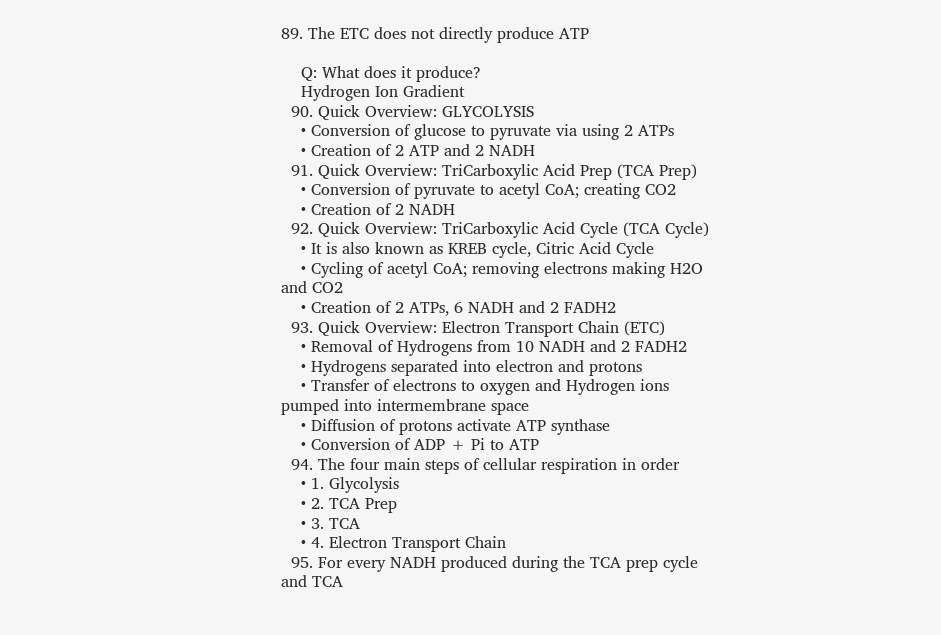89. The ETC does not directly produce ATP

    Q: What does it produce?
    Hydrogen Ion Gradient
  90. Quick Overview: GLYCOLYSIS
    • Conversion of glucose to pyruvate via using 2 ATPs
    • Creation of 2 ATP and 2 NADH
  91. Quick Overview: TriCarboxylic Acid Prep (TCA Prep)
    • Conversion of pyruvate to acetyl CoA; creating CO2
    • Creation of 2 NADH
  92. Quick Overview: TriCarboxylic Acid Cycle (TCA Cycle)
    • It is also known as KREB cycle, Citric Acid Cycle
    • Cycling of acetyl CoA; removing electrons making H2O and CO2
    • Creation of 2 ATPs, 6 NADH and 2 FADH2
  93. Quick Overview: Electron Transport Chain (ETC)
    • Removal of Hydrogens from 10 NADH and 2 FADH2
    • Hydrogens separated into electron and protons
    • Transfer of electrons to oxygen and Hydrogen ions pumped into intermembrane space
    • Diffusion of protons activate ATP synthase
    • Conversion of ADP + Pi to ATP
  94. The four main steps of cellular respiration in order
    • 1. Glycolysis
    • 2. TCA Prep
    • 3. TCA
    • 4. Electron Transport Chain
  95. For every NADH produced during the TCA prep cycle and TCA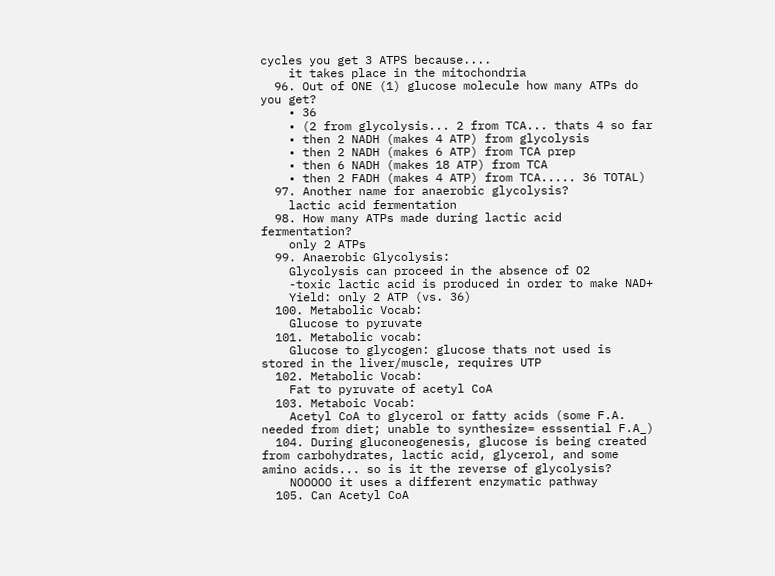cycles you get 3 ATPS because....
    it takes place in the mitochondria
  96. Out of ONE (1) glucose molecule how many ATPs do you get?
    • 36
    • (2 from glycolysis... 2 from TCA... thats 4 so far
    • then 2 NADH (makes 4 ATP) from glycolysis
    • then 2 NADH (makes 6 ATP) from TCA prep
    • then 6 NADH (makes 18 ATP) from TCA
    • then 2 FADH (makes 4 ATP) from TCA..... 36 TOTAL)
  97. Another name for anaerobic glycolysis?
    lactic acid fermentation
  98. How many ATPs made during lactic acid fermentation?
    only 2 ATPs
  99. Anaerobic Glycolysis:
    Glycolysis can proceed in the absence of O2
    -toxic lactic acid is produced in order to make NAD+
    Yield: only 2 ATP (vs. 36)
  100. Metabolic Vocab:
    Glucose to pyruvate
  101. Metabolic vocab:
    Glucose to glycogen: glucose thats not used is stored in the liver/muscle, requires UTP
  102. Metabolic Vocab:
    Fat to pyruvate of acetyl CoA
  103. Metaboic Vocab:
    Acetyl CoA to glycerol or fatty acids (some F.A. needed from diet; unable to synthesize= esssential F.A_)
  104. During gluconeogenesis, glucose is being created from carbohydrates, lactic acid, glycerol, and some amino acids... so is it the reverse of glycolysis?
    NOOOOO it uses a different enzymatic pathway
  105. Can Acetyl CoA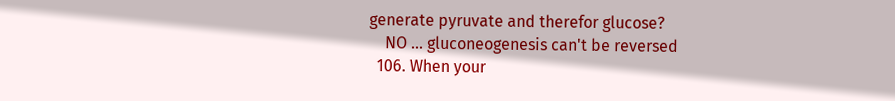generate pyruvate and therefor glucose?
    NO ... gluconeogenesis can't be reversed
  106. When your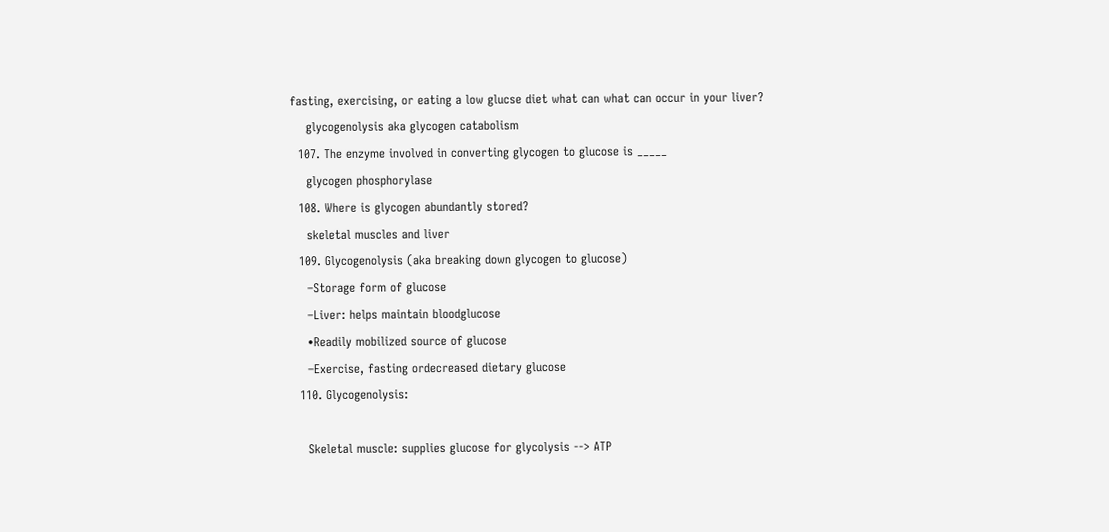fasting, exercising, or eating a low glucse diet what can what can occur in your liver?
    glycogenolysis aka glycogen catabolism
  107. The enzyme involved in converting glycogen to glucose is _____
    glycogen phosphorylase
  108. Where is glycogen abundantly stored?
    skeletal muscles and liver
  109. Glycogenolysis (aka breaking down glycogen to glucose)
    –Storage form of glucose
    –Liver: helps maintain bloodglucose
    •Readily mobilized source of glucose
    –Exercise, fasting ordecreased dietary glucose
  110. Glycogenolysis:

    Skeletal muscle: supplies glucose for glycolysis --> ATP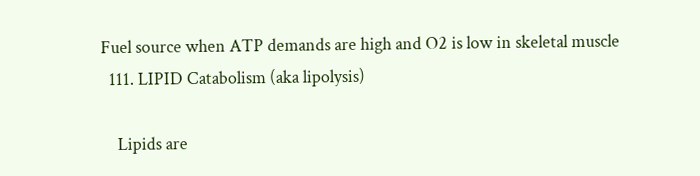Fuel source when ATP demands are high and O2 is low in skeletal muscle
  111. LIPID Catabolism (aka lipolysis)

    Lipids are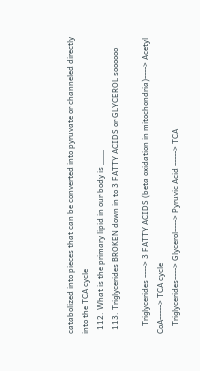catabolized into pieces that can be converted into pyruvate or channeled directly into the TCA cycle
  112. What is the primary lipid in our body is ___
  113. Triglycerides BROKEN down in to 3 FATTY ACIDS or GLYCEROL soooooo

    Triglycerides ----> 3 FATTY ACIDS (beta oxidation in mitochondria)----> Acetyl CoA-----> TCA cycle
    Triglycerides----> Glycerol----> Pyruvic Acid -----> TCA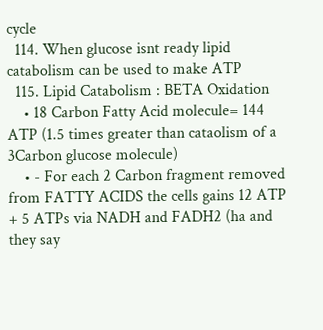cycle
  114. When glucose isnt ready lipid catabolism can be used to make ATP
  115. Lipid Catabolism : BETA Oxidation
    • 18 Carbon Fatty Acid molecule= 144 ATP (1.5 times greater than cataolism of a 3Carbon glucose molecule)
    • - For each 2 Carbon fragment removed from FATTY ACIDS the cells gains 12 ATP + 5 ATPs via NADH and FADH2 (ha and they say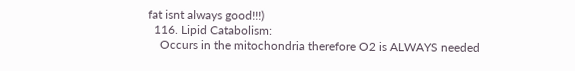fat isnt always good!!!)
  116. Lipid Catabolism:
    Occurs in the mitochondria therefore O2 is ALWAYS needed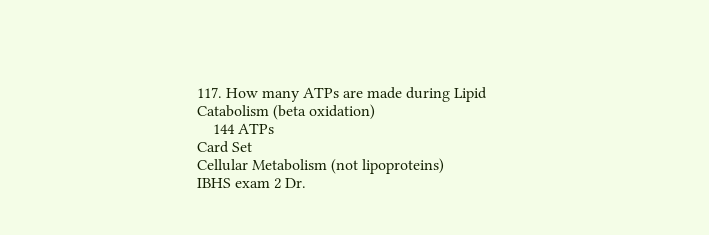117. How many ATPs are made during Lipid Catabolism (beta oxidation)
    144 ATPs
Card Set
Cellular Metabolism (not lipoproteins)
IBHS exam 2 Dr.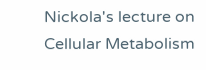Nickola's lecture on Cellular Metabolism